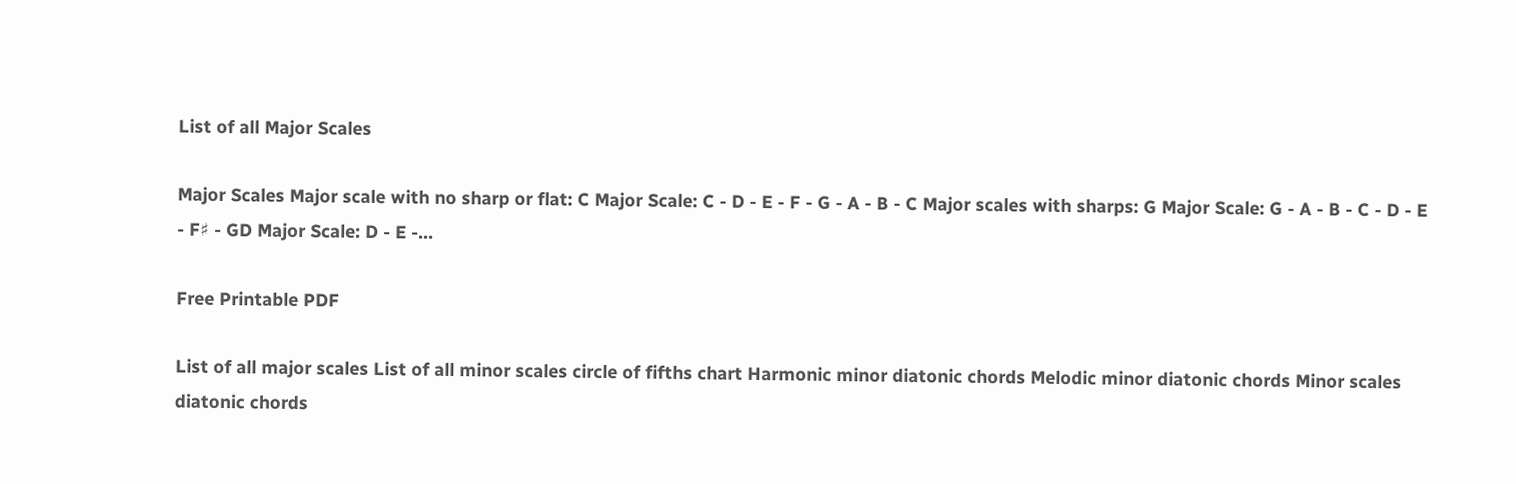List of all Major Scales

Major Scales Major scale with no sharp or flat: C Major Scale: C - D - E - F - G - A - B - C Major scales with sharps: G Major Scale: G - A - B - C - D - E - F♯ - GD Major Scale: D - E -…

Free Printable PDF

List of all major scales List of all minor scales circle of fifths chart Harmonic minor diatonic chords Melodic minor diatonic chords Minor scales diatonic chords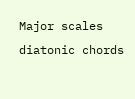Major scales diatonic chords